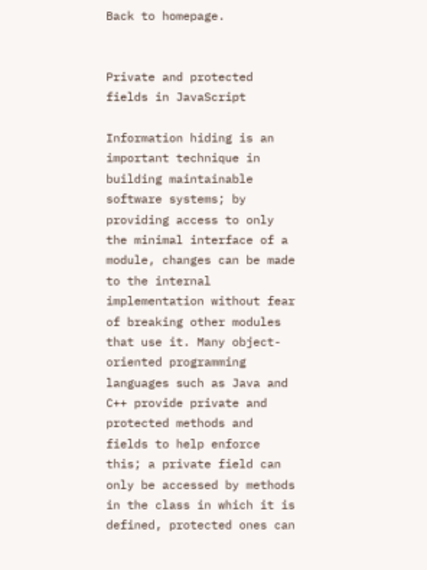Back to homepage.


Private and protected fields in JavaScript

Information hiding is an important technique in building maintainable software systems; by providing access to only the minimal interface of a module, changes can be made to the internal implementation without fear of breaking other modules that use it. Many object-oriented programming languages such as Java and C++ provide private and protected methods and fields to help enforce this; a private field can only be accessed by methods in the class in which it is defined, protected ones can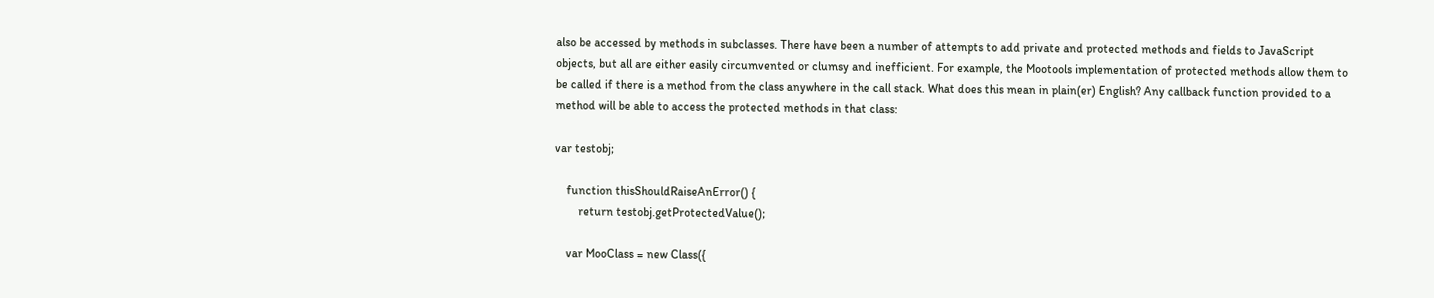also be accessed by methods in subclasses. There have been a number of attempts to add private and protected methods and fields to JavaScript objects, but all are either easily circumvented or clumsy and inefficient. For example, the Mootools implementation of protected methods allow them to be called if there is a method from the class anywhere in the call stack. What does this mean in plain(er) English? Any callback function provided to a method will be able to access the protected methods in that class:

var testobj;

    function thisShouldRaiseAnError() {
        return testobj.getProtectedValue();

    var MooClass = new Class({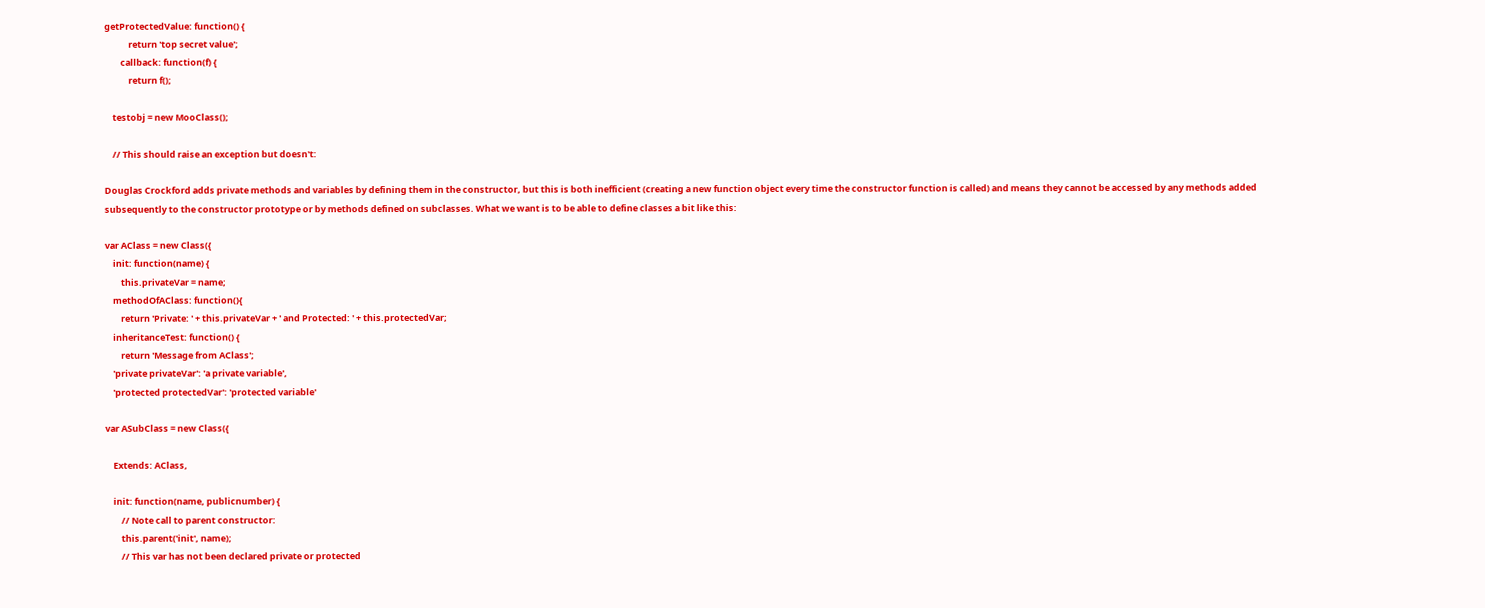getProtectedValue: function() {
            return 'top secret value';
        callback: function(f) {
            return f();

    testobj = new MooClass();

    // This should raise an exception but doesn't:

Douglas Crockford adds private methods and variables by defining them in the constructor, but this is both inefficient (creating a new function object every time the constructor function is called) and means they cannot be accessed by any methods added subsequently to the constructor prototype or by methods defined on subclasses. What we want is to be able to define classes a bit like this:

var AClass = new Class({
    init: function(name) {
        this.privateVar = name;
    methodOfAClass: function(){
        return 'Private: ' + this.privateVar + ' and Protected: ' + this.protectedVar;
    inheritanceTest: function() {
        return 'Message from AClass';
    'private privateVar': 'a private variable',
    'protected protectedVar': 'protected variable'

var ASubClass = new Class({

    Extends: AClass,

    init: function(name, publicnumber) {
        // Note call to parent constructor:
        this.parent('init', name);
        // This var has not been declared private or protected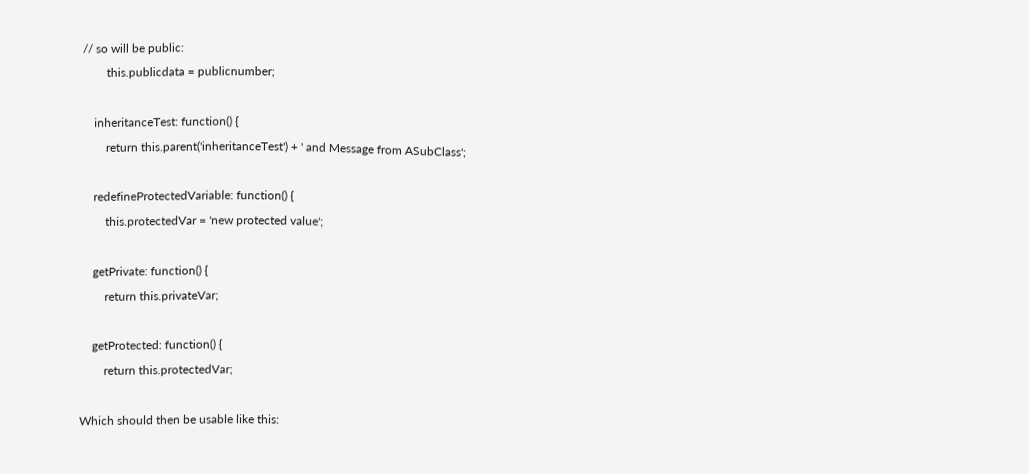// so will be public:
        this.publicdata = publicnumber;

    inheritanceTest: function() {
        return this.parent('inheritanceTest') + ' and Message from ASubClass';

    redefineProtectedVariable: function() {
        this.protectedVar = 'new protected value';

    getPrivate: function() {
        return this.privateVar;

    getProtected: function() {
        return this.protectedVar;

Which should then be usable like this: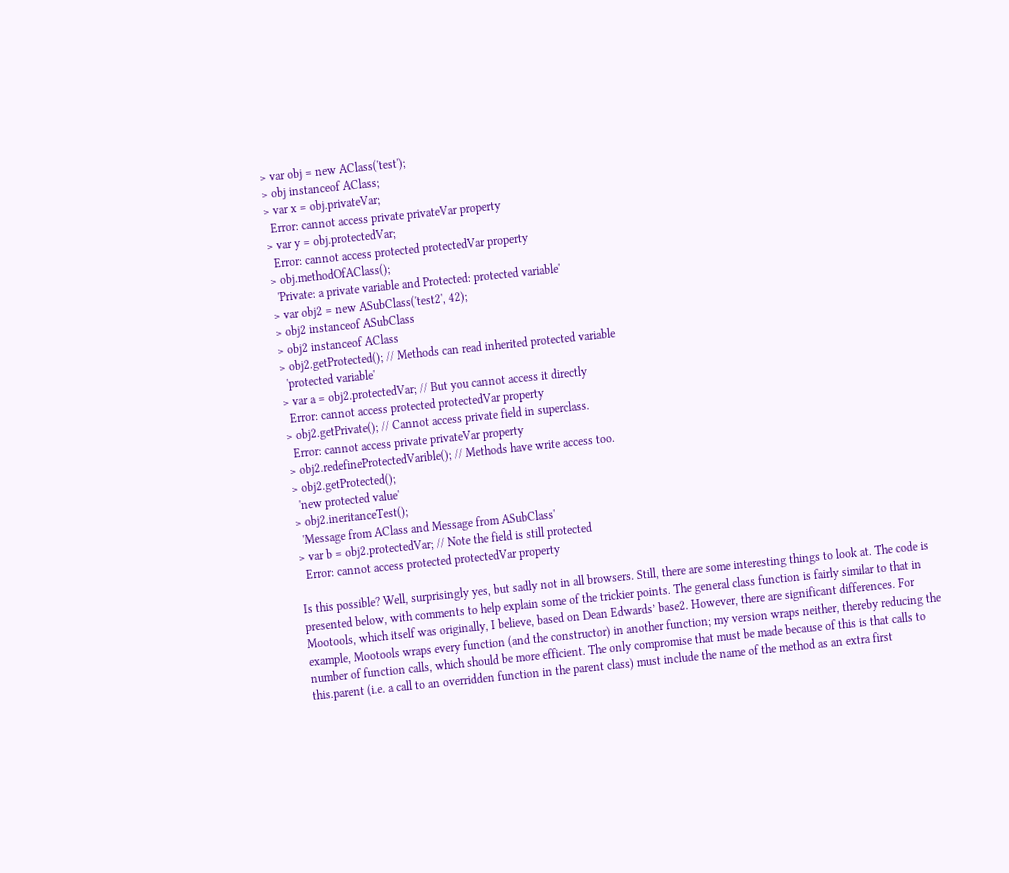> var obj = new AClass('test');
> obj instanceof AClass;
> var x = obj.privateVar;
  Error: cannot access private privateVar property
> var y = obj.protectedVar;
  Error: cannot access protected protectedVar property
> obj.methodOfAClass();
  'Private: a private variable and Protected: protected variable'
> var obj2 = new ASubClass('test2', 42);
> obj2 instanceof ASubClass
> obj2 instanceof AClass
> obj2.getProtected(); // Methods can read inherited protected variable
  'protected variable'
> var a = obj2.protectedVar; // But you cannot access it directly
  Error: cannot access protected protectedVar property
> obj2.getPrivate(); // Cannot access private field in superclass.
  Error: cannot access private privateVar property
> obj2.redefineProtectedVarible(); // Methods have write access too.
> obj2.getProtected();
  'new protected value'
> obj2.ineritanceTest();
  'Message from AClass and Message from ASubClass'
> var b = obj2.protectedVar; // Note the field is still protected
  Error: cannot access protected protectedVar property

Is this possible? Well, surprisingly yes, but sadly not in all browsers. Still, there are some interesting things to look at. The code is presented below, with comments to help explain some of the trickier points. The general class function is fairly similar to that in Mootools, which itself was originally, I believe, based on Dean Edwards’ base2. However, there are significant differences. For example, Mootools wraps every function (and the constructor) in another function; my version wraps neither, thereby reducing the number of function calls, which should be more efficient. The only compromise that must be made because of this is that calls to this.parent (i.e. a call to an overridden function in the parent class) must include the name of the method as an extra first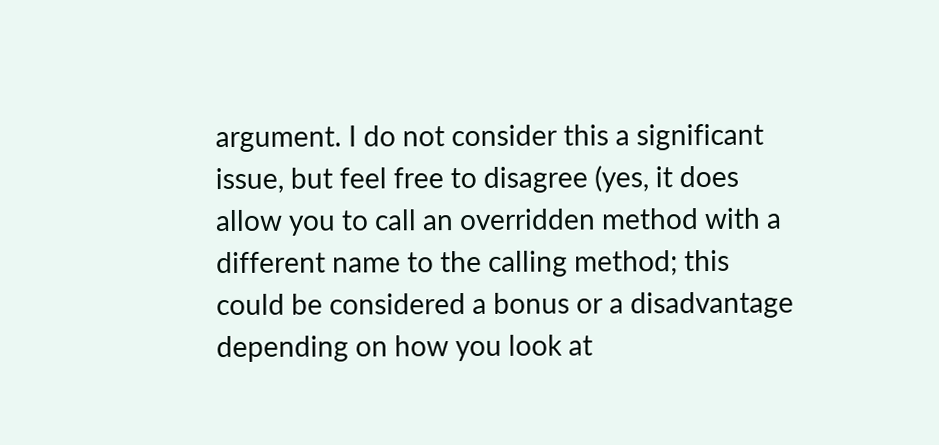argument. I do not consider this a significant issue, but feel free to disagree (yes, it does allow you to call an overridden method with a different name to the calling method; this could be considered a bonus or a disadvantage depending on how you look at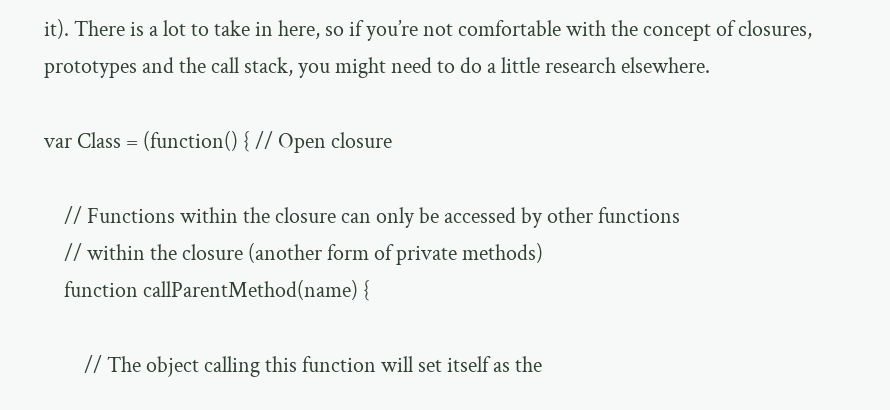it). There is a lot to take in here, so if you’re not comfortable with the concept of closures, prototypes and the call stack, you might need to do a little research elsewhere.

var Class = (function() { // Open closure

    // Functions within the closure can only be accessed by other functions
    // within the closure (another form of private methods)
    function callParentMethod(name) {

        // The object calling this function will set itself as the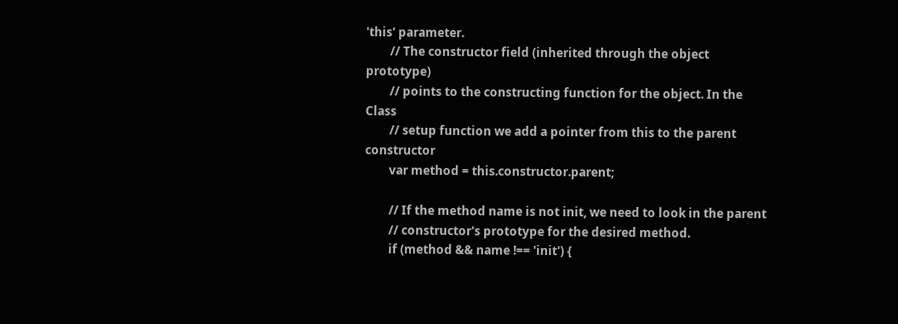'this' parameter.
        // The constructor field (inherited through the object prototype)
        // points to the constructing function for the object. In the Class
        // setup function we add a pointer from this to the parent constructor
        var method = this.constructor.parent;

        // If the method name is not init, we need to look in the parent
        // constructor's prototype for the desired method.
        if (method && name !== 'init') {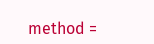method =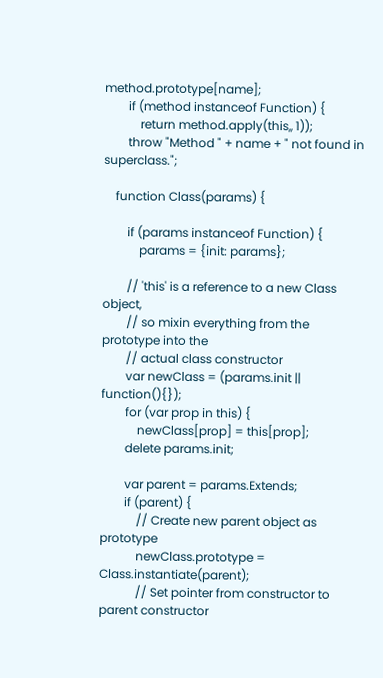method.prototype[name];
        if (method instanceof Function) {
            return method.apply(this,, 1));
        throw "Method " + name + " not found in superclass.";

    function Class(params) {

        if (params instanceof Function) {
            params = {init: params};

        // 'this' is a reference to a new Class object,
        // so mixin everything from the prototype into the
        // actual class constructor
        var newClass = (params.init || function(){});
        for (var prop in this) {
            newClass[prop] = this[prop];
        delete params.init;

        var parent = params.Extends;
        if (parent) {
            // Create new parent object as prototype
            newClass.prototype = Class.instantiate(parent);
            // Set pointer from constructor to parent constructor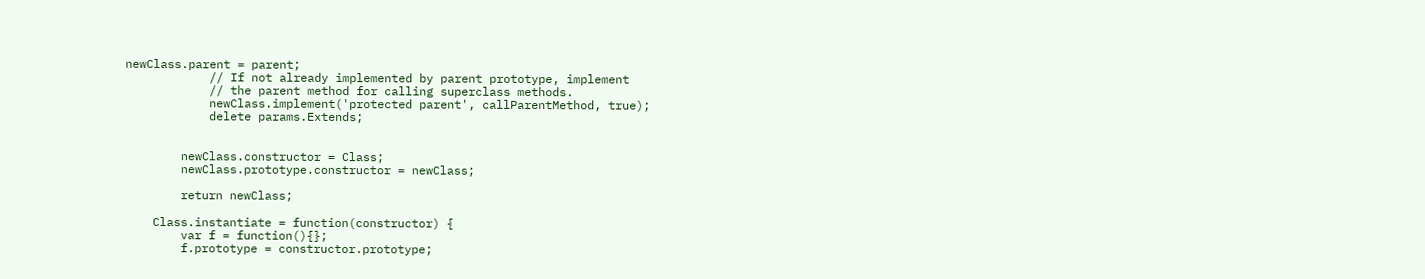newClass.parent = parent;
            // If not already implemented by parent prototype, implement
            // the parent method for calling superclass methods.
            newClass.implement('protected parent', callParentMethod, true);
            delete params.Extends;


        newClass.constructor = Class;
        newClass.prototype.constructor = newClass;

        return newClass;

    Class.instantiate = function(constructor) {
        var f = function(){};
        f.prototype = constructor.prototype;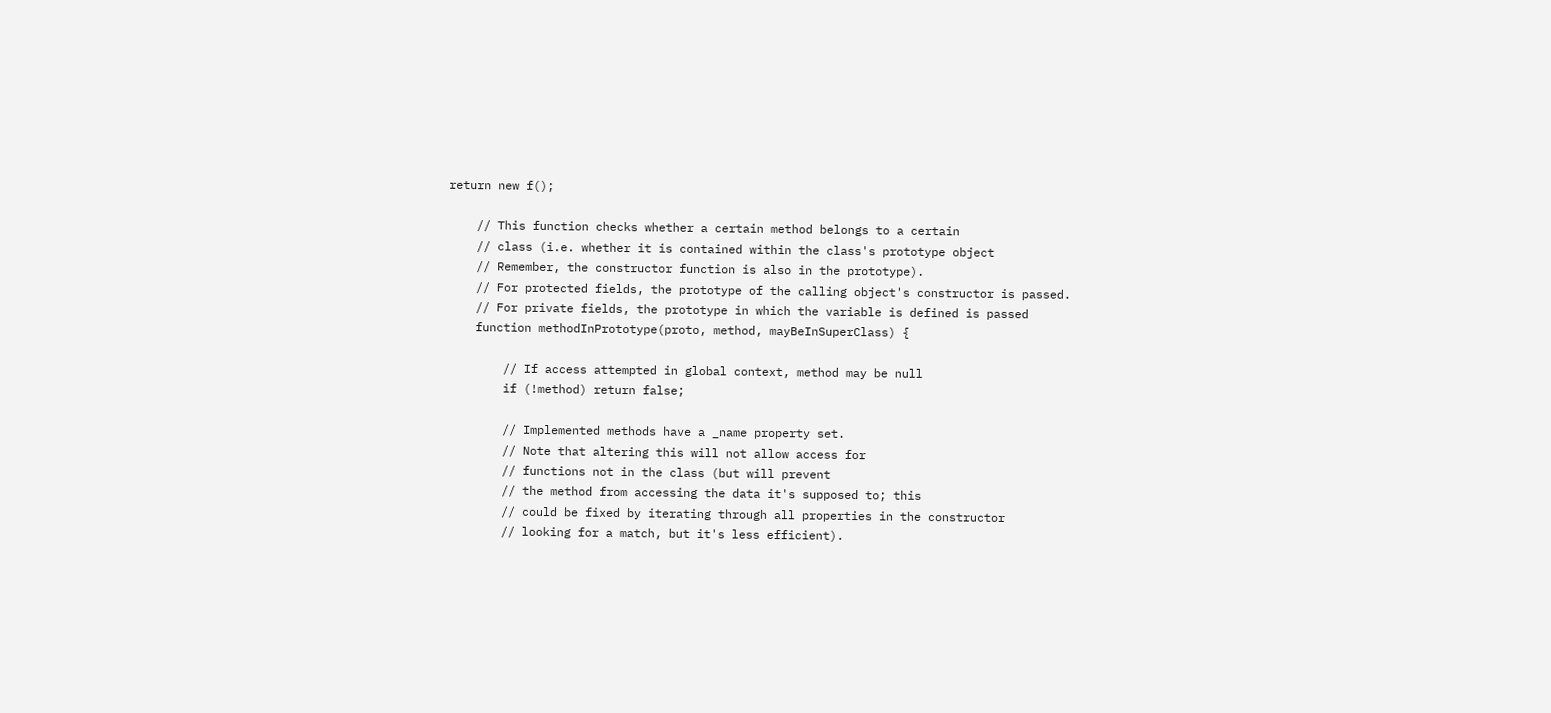return new f();

    // This function checks whether a certain method belongs to a certain
    // class (i.e. whether it is contained within the class's prototype object
    // Remember, the constructor function is also in the prototype).
    // For protected fields, the prototype of the calling object's constructor is passed.
    // For private fields, the prototype in which the variable is defined is passed
    function methodInPrototype(proto, method, mayBeInSuperClass) {

        // If access attempted in global context, method may be null
        if (!method) return false;

        // Implemented methods have a _name property set.
        // Note that altering this will not allow access for
        // functions not in the class (but will prevent
        // the method from accessing the data it's supposed to; this
        // could be fixed by iterating through all properties in the constructor
        // looking for a match, but it's less efficient).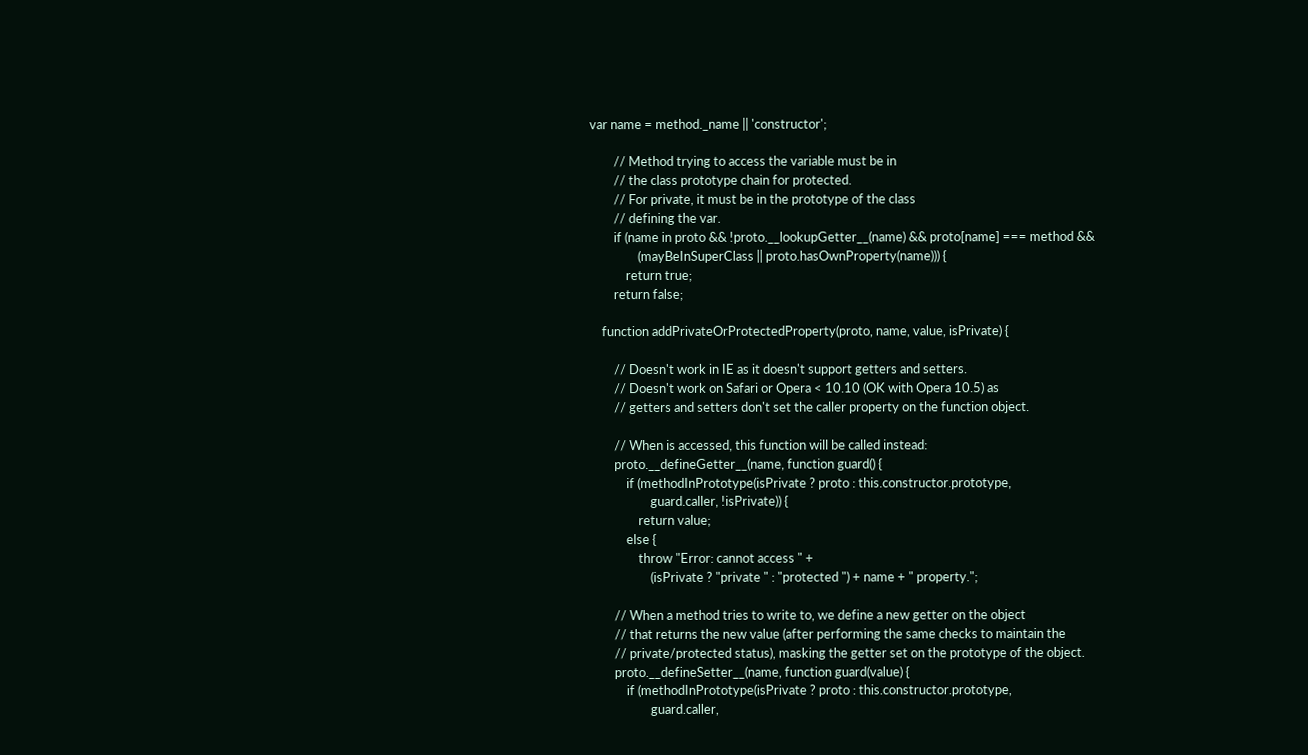var name = method._name || 'constructor';

        // Method trying to access the variable must be in
        // the class prototype chain for protected.
        // For private, it must be in the prototype of the class
        // defining the var.
        if (name in proto && !proto.__lookupGetter__(name) && proto[name] === method &&
                (mayBeInSuperClass || proto.hasOwnProperty(name))) {
            return true;
        return false;

    function addPrivateOrProtectedProperty(proto, name, value, isPrivate) {

        // Doesn't work in IE as it doesn't support getters and setters.
        // Doesn't work on Safari or Opera < 10.10 (OK with Opera 10.5) as
        // getters and setters don't set the caller property on the function object.

        // When is accessed, this function will be called instead:
        proto.__defineGetter__(name, function guard() {
            if (methodInPrototype(isPrivate ? proto : this.constructor.prototype,
                    guard.caller, !isPrivate)) {
                return value;
            else {
                throw "Error: cannot access " +
                    (isPrivate ? "private " : "protected ") + name + " property.";

        // When a method tries to write to, we define a new getter on the object
        // that returns the new value (after performing the same checks to maintain the
        // private/protected status), masking the getter set on the prototype of the object.
        proto.__defineSetter__(name, function guard(value) {
            if (methodInPrototype(isPrivate ? proto : this.constructor.prototype,
                    guard.caller,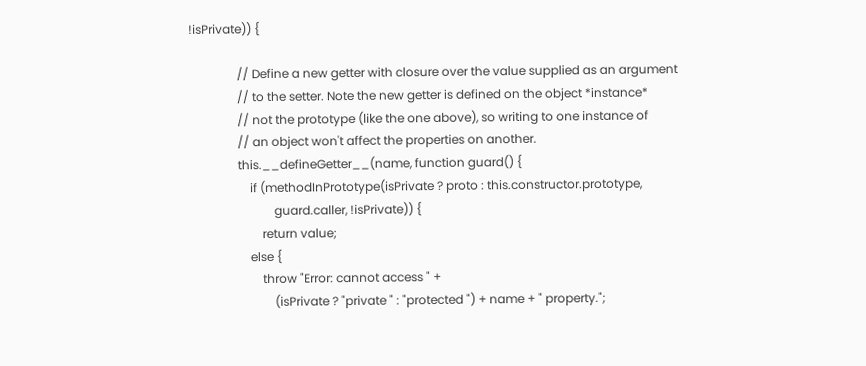!isPrivate)) {

                // Define a new getter with closure over the value supplied as an argument
                // to the setter. Note the new getter is defined on the object *instance*
                // not the prototype (like the one above), so writing to one instance of
                // an object won't affect the properties on another.
                this.__defineGetter__(name, function guard() {
                    if (methodInPrototype(isPrivate ? proto : this.constructor.prototype,
                            guard.caller, !isPrivate)) {
                        return value;
                    else {
                        throw "Error: cannot access " +
                            (isPrivate ? "private " : "protected ") + name + " property.";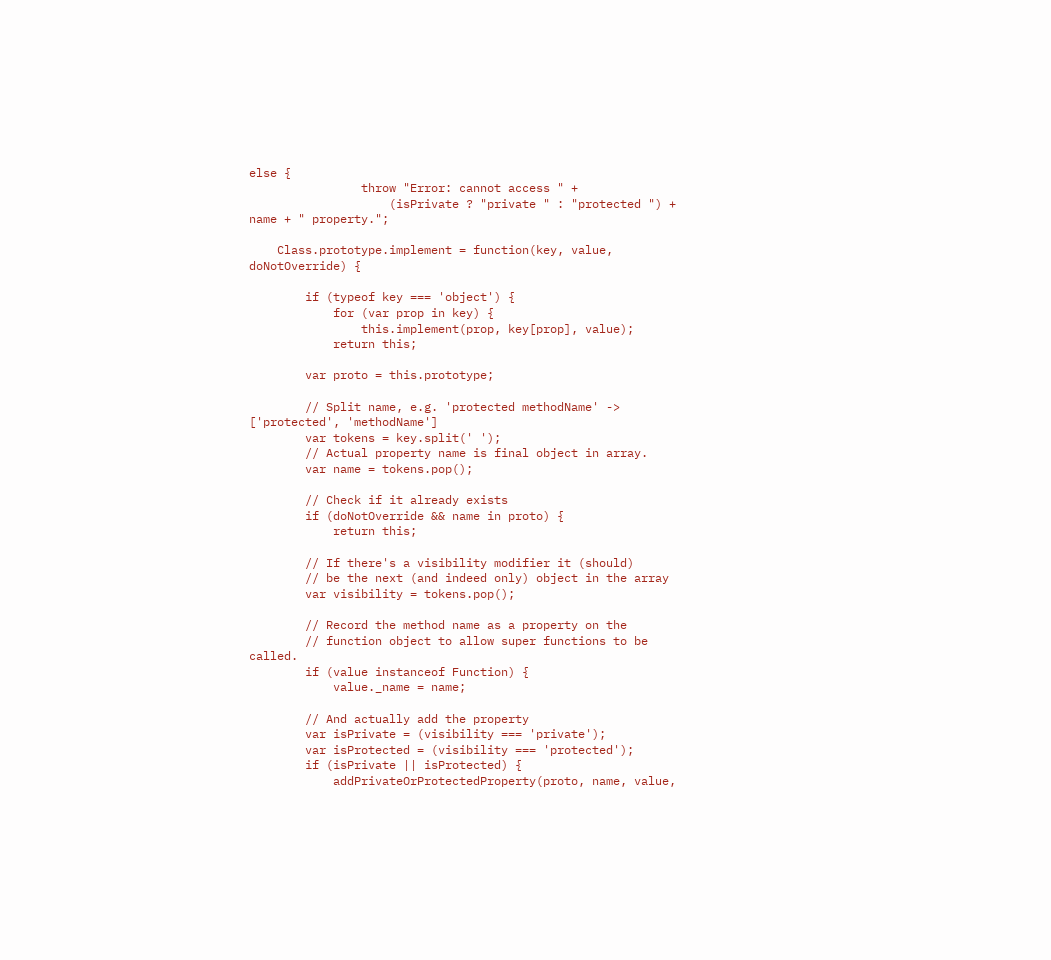else {
                throw "Error: cannot access " +
                    (isPrivate ? "private " : "protected ") + name + " property.";

    Class.prototype.implement = function(key, value, doNotOverride) {

        if (typeof key === 'object') {
            for (var prop in key) {
                this.implement(prop, key[prop], value);
            return this;

        var proto = this.prototype;

        // Split name, e.g. 'protected methodName' -> ['protected', 'methodName']
        var tokens = key.split(' ');
        // Actual property name is final object in array.
        var name = tokens.pop();

        // Check if it already exists
        if (doNotOverride && name in proto) {
            return this;

        // If there's a visibility modifier it (should)
        // be the next (and indeed only) object in the array
        var visibility = tokens.pop();

        // Record the method name as a property on the
        // function object to allow super functions to be called.
        if (value instanceof Function) {
            value._name = name;

        // And actually add the property
        var isPrivate = (visibility === 'private');
        var isProtected = (visibility === 'protected');
        if (isPrivate || isProtected) {
            addPrivateOrProtectedProperty(proto, name, value,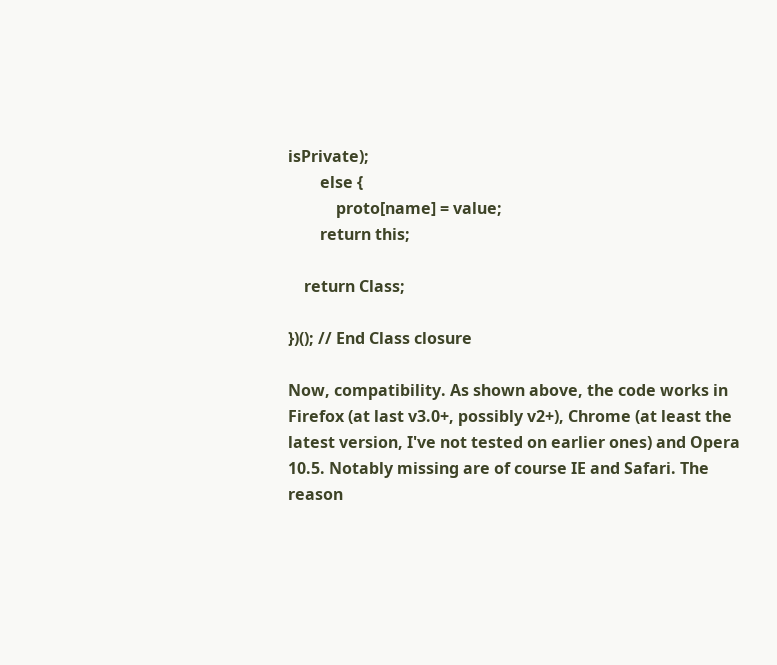isPrivate);
        else {
            proto[name] = value;
        return this;

    return Class;

})(); // End Class closure

Now, compatibility. As shown above, the code works in Firefox (at last v3.0+, possibly v2+), Chrome (at least the latest version, I've not tested on earlier ones) and Opera 10.5. Notably missing are of course IE and Safari. The reason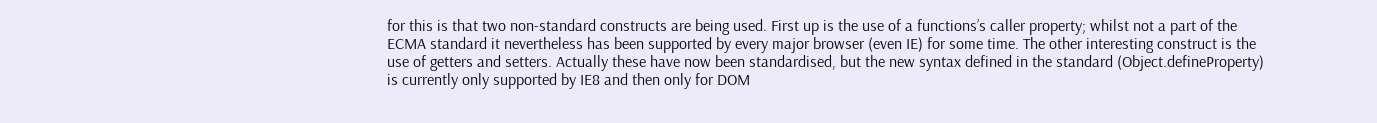for this is that two non-standard constructs are being used. First up is the use of a functions’s caller property; whilst not a part of the ECMA standard it nevertheless has been supported by every major browser (even IE) for some time. The other interesting construct is the use of getters and setters. Actually these have now been standardised, but the new syntax defined in the standard (Object.defineProperty) is currently only supported by IE8 and then only for DOM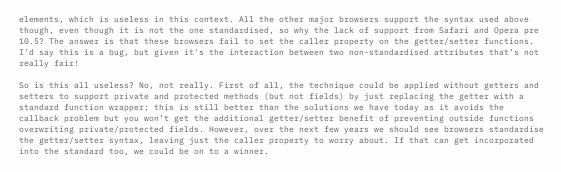elements, which is useless in this context. All the other major browsers support the syntax used above though, even though it is not the one standardised, so why the lack of support from Safari and Opera pre 10.5? The answer is that these browsers fail to set the caller property on the getter/setter functions. I'd say this is a bug, but given it's the interaction between two non-standardised attributes that’s not really fair!

So is this all useless? No, not really. First of all, the technique could be applied without getters and setters to support private and protected methods (but not fields) by just replacing the getter with a standard function wrapper; this is still better than the solutions we have today as it avoids the callback problem but you won’t get the additional getter/setter benefit of preventing outside functions overwriting private/protected fields. However, over the next few years we should see browsers standardise the getter/setter syntax, leaving just the caller property to worry about. If that can get incorporated into the standard too, we could be on to a winner.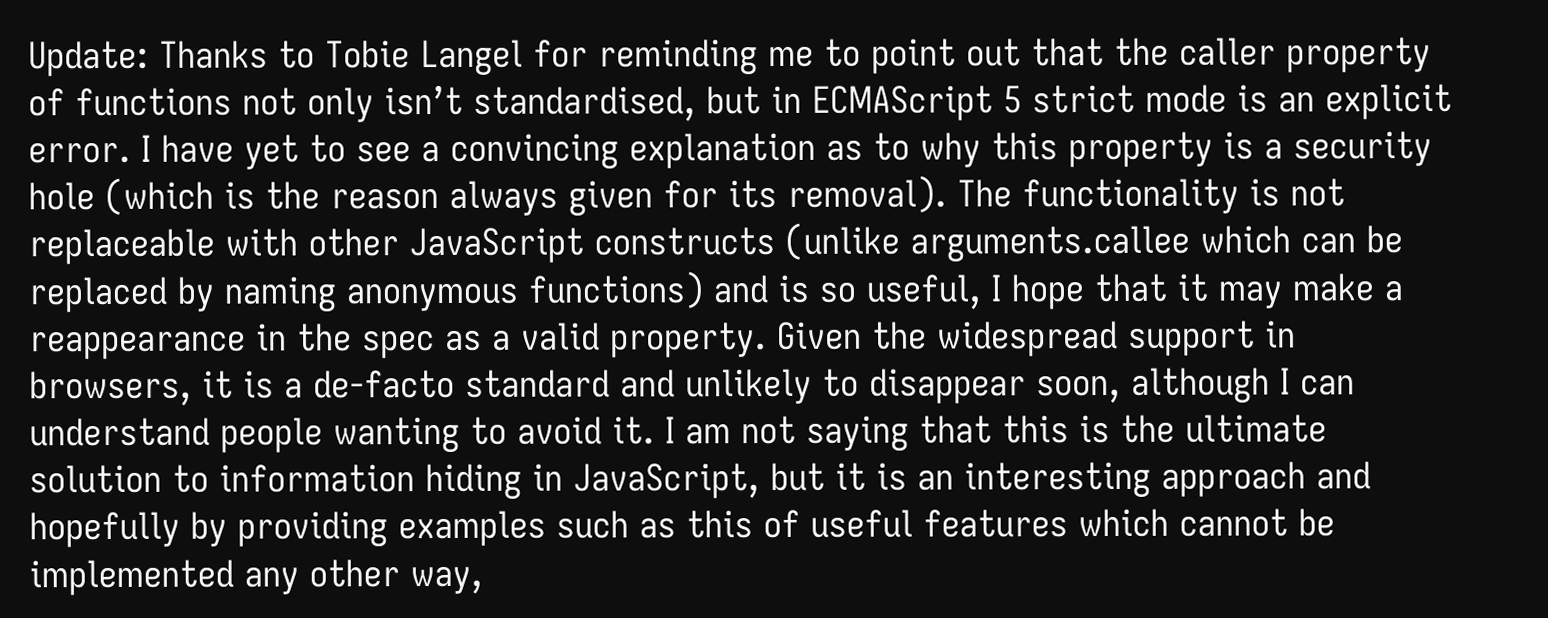Update: Thanks to Tobie Langel for reminding me to point out that the caller property of functions not only isn’t standardised, but in ECMAScript 5 strict mode is an explicit error. I have yet to see a convincing explanation as to why this property is a security hole (which is the reason always given for its removal). The functionality is not replaceable with other JavaScript constructs (unlike arguments.callee which can be replaced by naming anonymous functions) and is so useful, I hope that it may make a reappearance in the spec as a valid property. Given the widespread support in browsers, it is a de-facto standard and unlikely to disappear soon, although I can understand people wanting to avoid it. I am not saying that this is the ultimate solution to information hiding in JavaScript, but it is an interesting approach and hopefully by providing examples such as this of useful features which cannot be implemented any other way,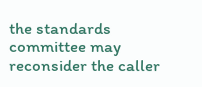the standards committee may reconsider the caller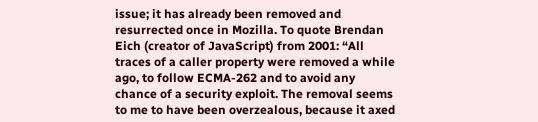issue; it has already been removed and resurrected once in Mozilla. To quote Brendan Eich (creator of JavaScript) from 2001: “All traces of a caller property were removed a while ago, to follow ECMA-262 and to avoid any chance of a security exploit. The removal seems to me to have been overzealous, because it axed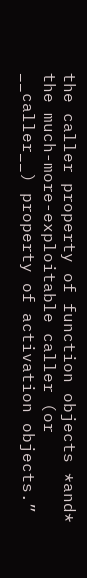the caller property of function objects *and* the much-more-exploitable caller (or __caller__) property of activation objects.”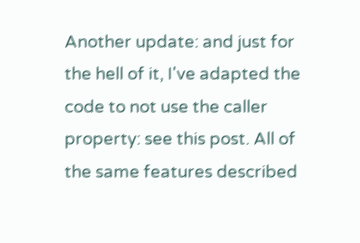Another update: and just for the hell of it, I've adapted the code to not use the caller property: see this post. All of the same features described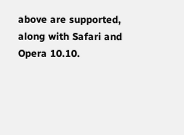above are supported, along with Safari and Opera 10.10.